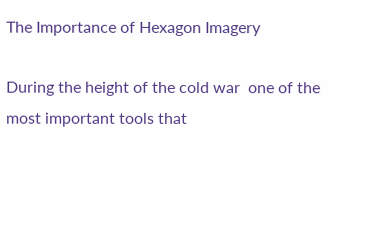The Importance of Hexagon Imagery

During the height of the cold war  one of the most important tools that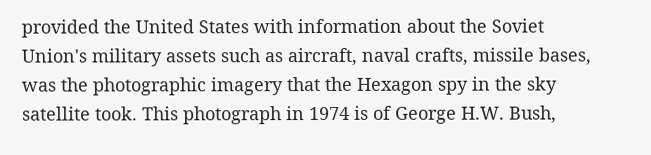provided the United States with information about the Soviet Union's military assets such as aircraft, naval crafts, missile bases, was the photographic imagery that the Hexagon spy in the sky satellite took. This photograph in 1974 is of George H.W. Bush,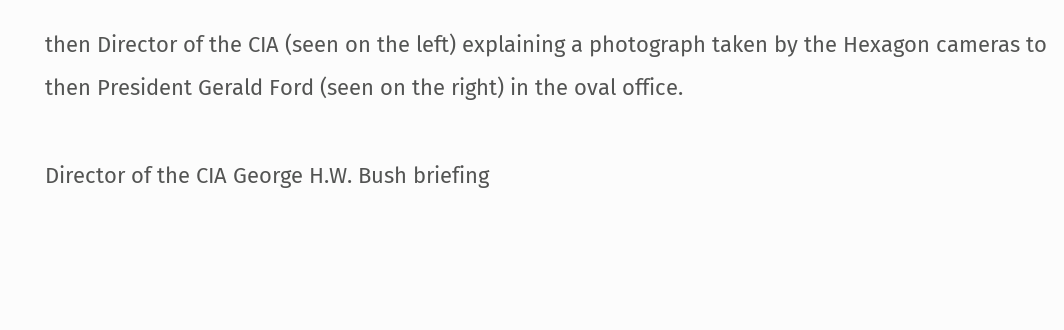then Director of the CIA (seen on the left) explaining a photograph taken by the Hexagon cameras to then President Gerald Ford (seen on the right) in the oval office.

Director of the CIA George H.W. Bush briefing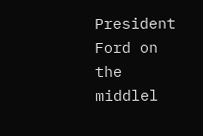President Ford on the middlel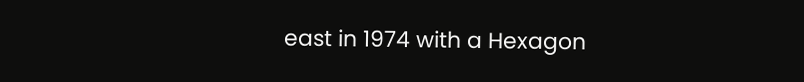east in 1974 with a Hexagon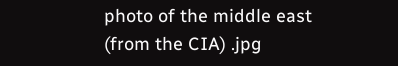photo of the middle east (from the CIA) .jpg